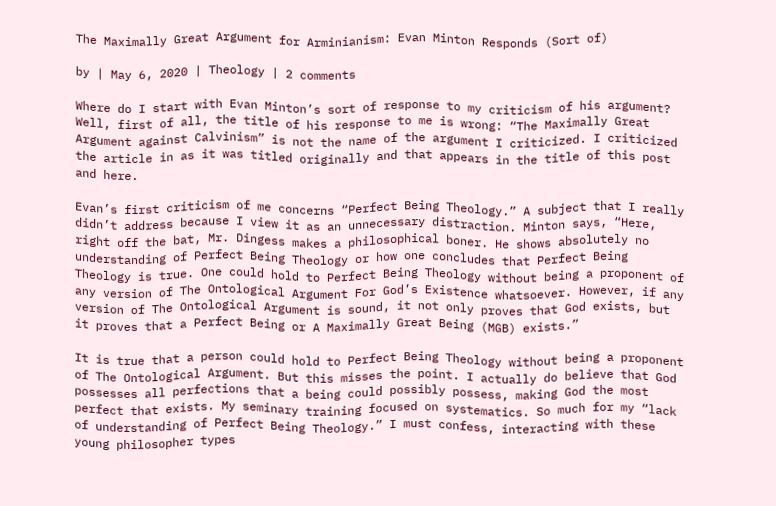The Maximally Great Argument for Arminianism: Evan Minton Responds (Sort of)

by | May 6, 2020 | Theology | 2 comments

Where do I start with Evan Minton’s sort of response to my criticism of his argument? Well, first of all, the title of his response to me is wrong: “The Maximally Great Argument against Calvinism” is not the name of the argument I criticized. I criticized the article in as it was titled originally and that appears in the title of this post and here.

Evan’s first criticism of me concerns “Perfect Being Theology.” A subject that I really didn’t address because I view it as an unnecessary distraction. Minton says, “Here, right off the bat, Mr. Dingess makes a philosophical boner. He shows absolutely no understanding of Perfect Being Theology or how one concludes that Perfect Being Theology is true. One could hold to Perfect Being Theology without being a proponent of any version of The Ontological Argument For God’s Existence whatsoever. However, if any version of The Ontological Argument is sound, it not only proves that God exists, but it proves that a Perfect Being or A Maximally Great Being (MGB) exists.”

It is true that a person could hold to Perfect Being Theology without being a proponent of The Ontological Argument. But this misses the point. I actually do believe that God possesses all perfections that a being could possibly possess, making God the most perfect that exists. My seminary training focused on systematics. So much for my “lack of understanding of Perfect Being Theology.” I must confess, interacting with these young philosopher types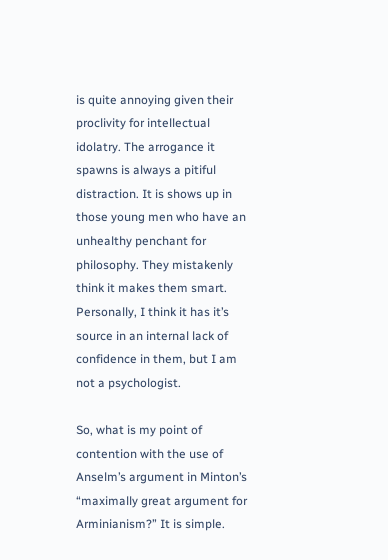is quite annoying given their proclivity for intellectual idolatry. The arrogance it spawns is always a pitiful distraction. It is shows up in those young men who have an unhealthy penchant for philosophy. They mistakenly think it makes them smart. Personally, I think it has it’s source in an internal lack of confidence in them, but I am not a psychologist.

So, what is my point of contention with the use of Anselm’s argument in Minton’s “maximally great argument for Arminianism?” It is simple.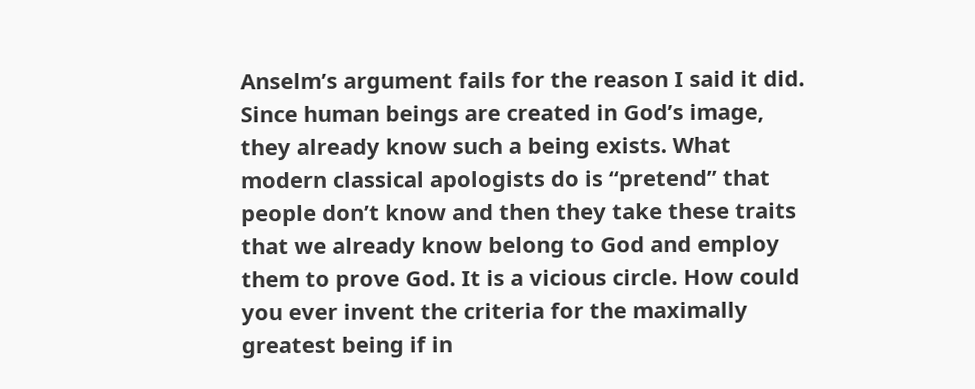Anselm’s argument fails for the reason I said it did. Since human beings are created in God’s image, they already know such a being exists. What modern classical apologists do is “pretend” that people don’t know and then they take these traits that we already know belong to God and employ them to prove God. It is a vicious circle. How could you ever invent the criteria for the maximally greatest being if in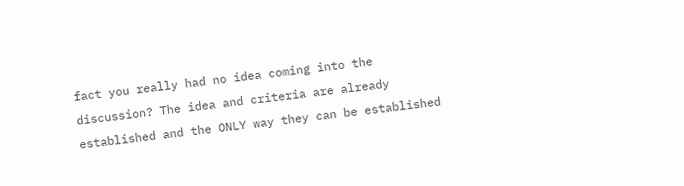fact you really had no idea coming into the discussion? The idea and criteria are already established and the ONLY way they can be established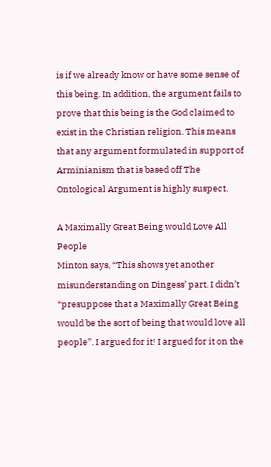is if we already know or have some sense of this being. In addition, the argument fails to prove that this being is the God claimed to exist in the Christian religion. This means that any argument formulated in support of Arminianism that is based off The Ontological Argument is highly suspect.

A Maximally Great Being would Love All People
Minton says, “This shows yet another misunderstanding on Dingess’ part. I didn’t “presuppose that a Maximally Great Being would be the sort of being that would love all people”. I argued for it! I argued for it on the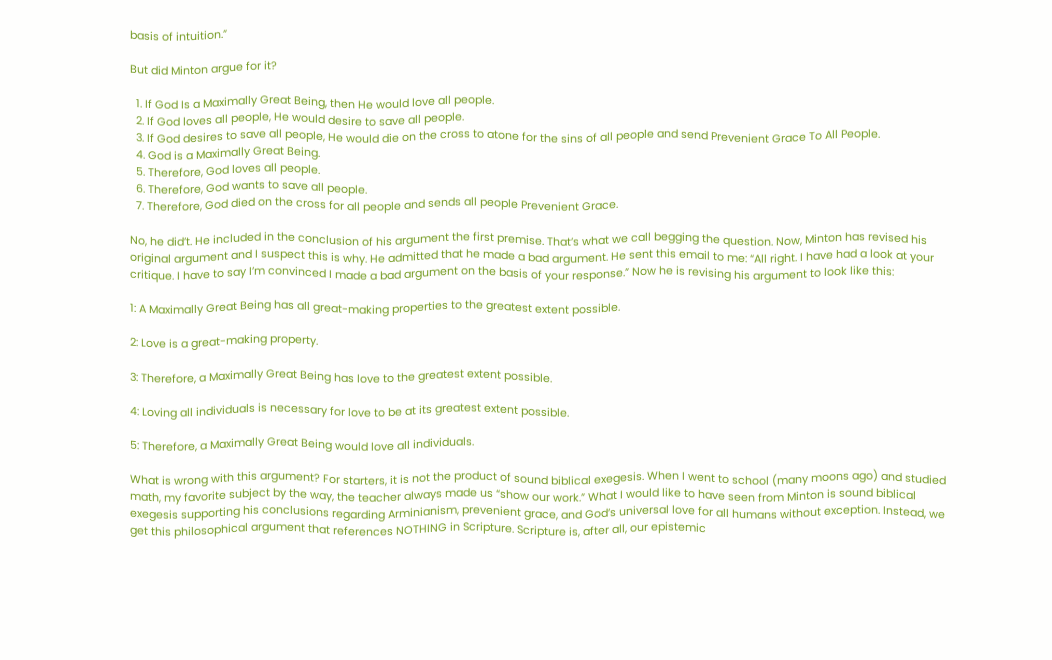basis of intuition.”

But did Minton argue for it?

  1. If God Is a Maximally Great Being, then He would love all people.
  2. If God loves all people, He would desire to save all people.
  3. If God desires to save all people, He would die on the cross to atone for the sins of all people and send Prevenient Grace To All People.
  4. God is a Maximally Great Being.
  5. Therefore, God loves all people.
  6. Therefore, God wants to save all people.
  7. Therefore, God died on the cross for all people and sends all people Prevenient Grace.

No, he did’t. He included in the conclusion of his argument the first premise. That’s what we call begging the question. Now, Minton has revised his original argument and I suspect this is why. He admitted that he made a bad argument. He sent this email to me: “All right. I have had a look at your critique. I have to say I’m convinced I made a bad argument on the basis of your response.” Now he is revising his argument to look like this:

1: A Maximally Great Being has all great-making properties to the greatest extent possible.

2: Love is a great-making property.

3: Therefore, a Maximally Great Being has love to the greatest extent possible.

4: Loving all individuals is necessary for love to be at its greatest extent possible.

5: Therefore, a Maximally Great Being would love all individuals.

What is wrong with this argument? For starters, it is not the product of sound biblical exegesis. When I went to school (many moons ago) and studied math, my favorite subject by the way, the teacher always made us “show our work.” What I would like to have seen from Minton is sound biblical exegesis supporting his conclusions regarding Arminianism, prevenient grace, and God’s universal love for all humans without exception. Instead, we get this philosophical argument that references NOTHING in Scripture. Scripture is, after all, our epistemic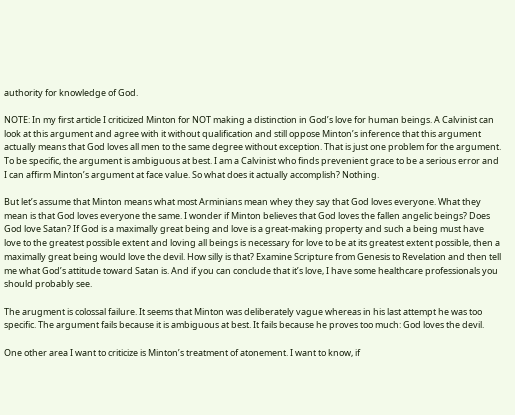authority for knowledge of God.

NOTE: In my first article I criticized Minton for NOT making a distinction in God’s love for human beings. A Calvinist can look at this argument and agree with it without qualification and still oppose Minton’s inference that this argument actually means that God loves all men to the same degree without exception. That is just one problem for the argument. To be specific, the argument is ambiguous at best. I am a Calvinist who finds prevenient grace to be a serious error and I can affirm Minton’s argument at face value. So what does it actually accomplish? Nothing.

But let’s assume that Minton means what most Arminians mean whey they say that God loves everyone. What they mean is that God loves everyone the same. I wonder if Minton believes that God loves the fallen angelic beings? Does God love Satan? If God is a maximally great being and love is a great-making property and such a being must have love to the greatest possible extent and loving all beings is necessary for love to be at its greatest extent possible, then a maximally great being would love the devil. How silly is that? Examine Scripture from Genesis to Revelation and then tell me what God’s attitude toward Satan is. And if you can conclude that it’s love, I have some healthcare professionals you should probably see.

The arugment is colossal failure. It seems that Minton was deliberately vague whereas in his last attempt he was too specific. The argument fails because it is ambiguous at best. It fails because he proves too much: God loves the devil.

One other area I want to criticize is Minton’s treatment of atonement. I want to know, if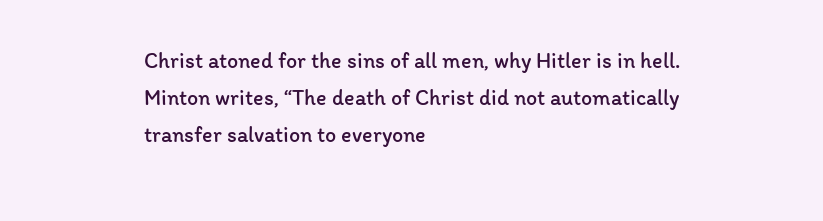Christ atoned for the sins of all men, why Hitler is in hell. Minton writes, “The death of Christ did not automatically transfer salvation to everyone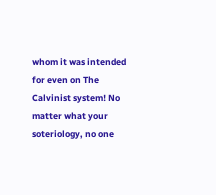whom it was intended for even on The Calvinist system! No matter what your soteriology, no one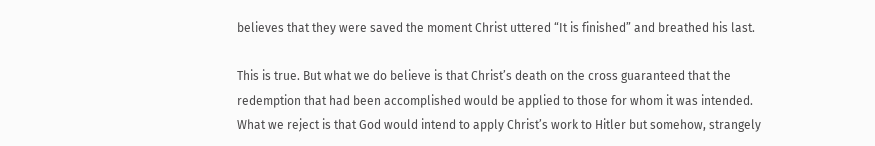believes that they were saved the moment Christ uttered “It is finished” and breathed his last.

This is true. But what we do believe is that Christ’s death on the cross guaranteed that the redemption that had been accomplished would be applied to those for whom it was intended. What we reject is that God would intend to apply Christ’s work to Hitler but somehow, strangely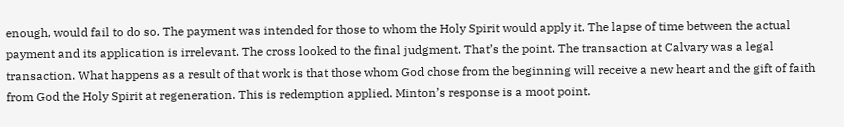enough, would fail to do so. The payment was intended for those to whom the Holy Spirit would apply it. The lapse of time between the actual payment and its application is irrelevant. The cross looked to the final judgment. That’s the point. The transaction at Calvary was a legal transaction. What happens as a result of that work is that those whom God chose from the beginning will receive a new heart and the gift of faith from God the Holy Spirit at regeneration. This is redemption applied. Minton’s response is a moot point.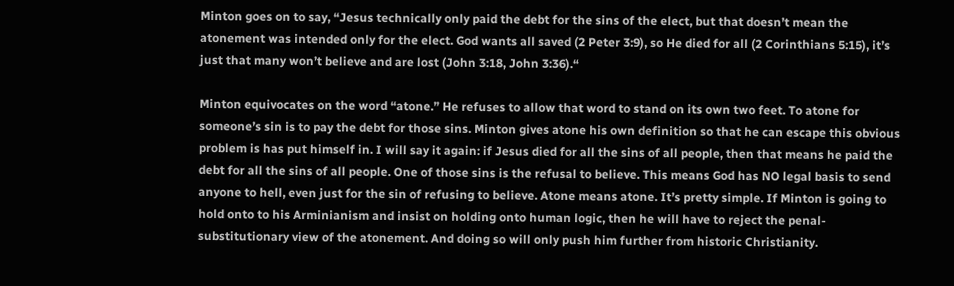Minton goes on to say, “Jesus technically only paid the debt for the sins of the elect, but that doesn’t mean the atonement was intended only for the elect. God wants all saved (2 Peter 3:9), so He died for all (2 Corinthians 5:15), it’s just that many won’t believe and are lost (John 3:18, John 3:36).“

Minton equivocates on the word “atone.” He refuses to allow that word to stand on its own two feet. To atone for someone’s sin is to pay the debt for those sins. Minton gives atone his own definition so that he can escape this obvious problem is has put himself in. I will say it again: if Jesus died for all the sins of all people, then that means he paid the debt for all the sins of all people. One of those sins is the refusal to believe. This means God has NO legal basis to send anyone to hell, even just for the sin of refusing to believe. Atone means atone. It’s pretty simple. If Minton is going to hold onto to his Arminianism and insist on holding onto human logic, then he will have to reject the penal-substitutionary view of the atonement. And doing so will only push him further from historic Christianity.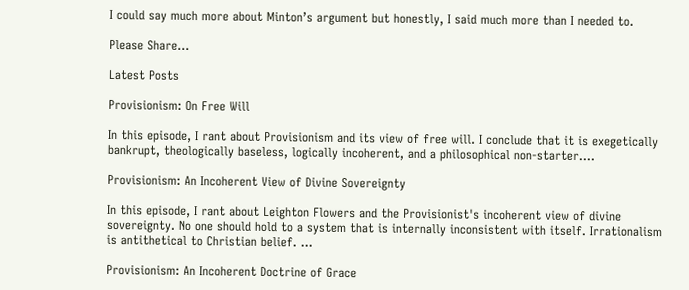I could say much more about Minton’s argument but honestly, I said much more than I needed to.

Please Share...

Latest Posts

Provisionism: On Free Will

In this episode, I rant about Provisionism and its view of free will. I conclude that it is exegetically bankrupt, theologically baseless, logically incoherent, and a philosophical non-starter....

Provisionism: An Incoherent View of Divine Sovereignty

In this episode, I rant about Leighton Flowers and the Provisionist's incoherent view of divine sovereignty. No one should hold to a system that is internally inconsistent with itself. Irrationalism is antithetical to Christian belief. ...

Provisionism: An Incoherent Doctrine of Grace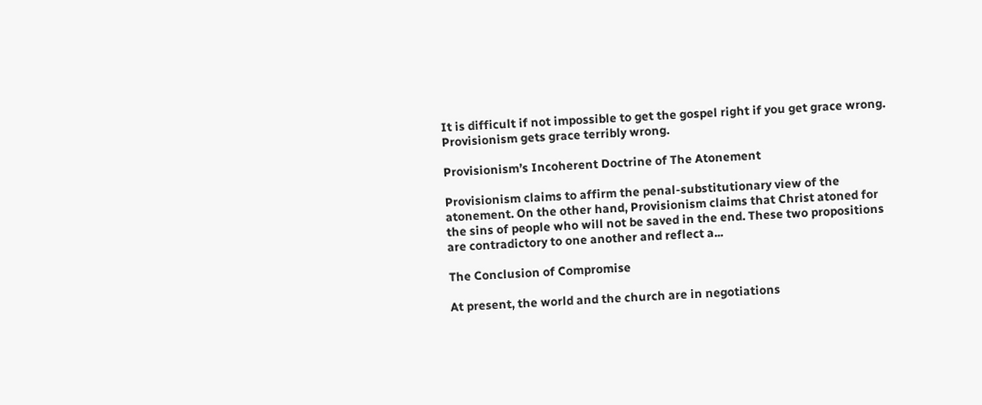It is difficult if not impossible to get the gospel right if you get grace wrong. Provisionism gets grace terribly wrong.

Provisionism’s Incoherent Doctrine of The Atonement

Provisionism claims to affirm the penal-substitutionary view of the atonement. On the other hand, Provisionism claims that Christ atoned for the sins of people who will not be saved in the end. These two propositions are contradictory to one another and reflect a...

The Conclusion of Compromise

At present, the world and the church are in negotiations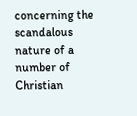concerning the scandalous nature of a number of Christian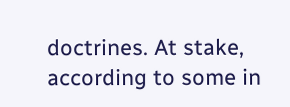doctrines. At stake, according to some in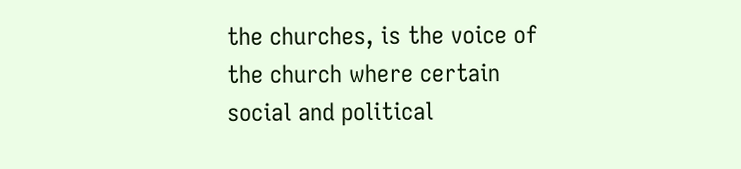the churches, is the voice of the church where certain social and political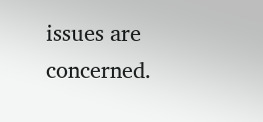issues are concerned.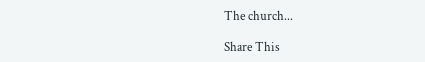The church...

Share This